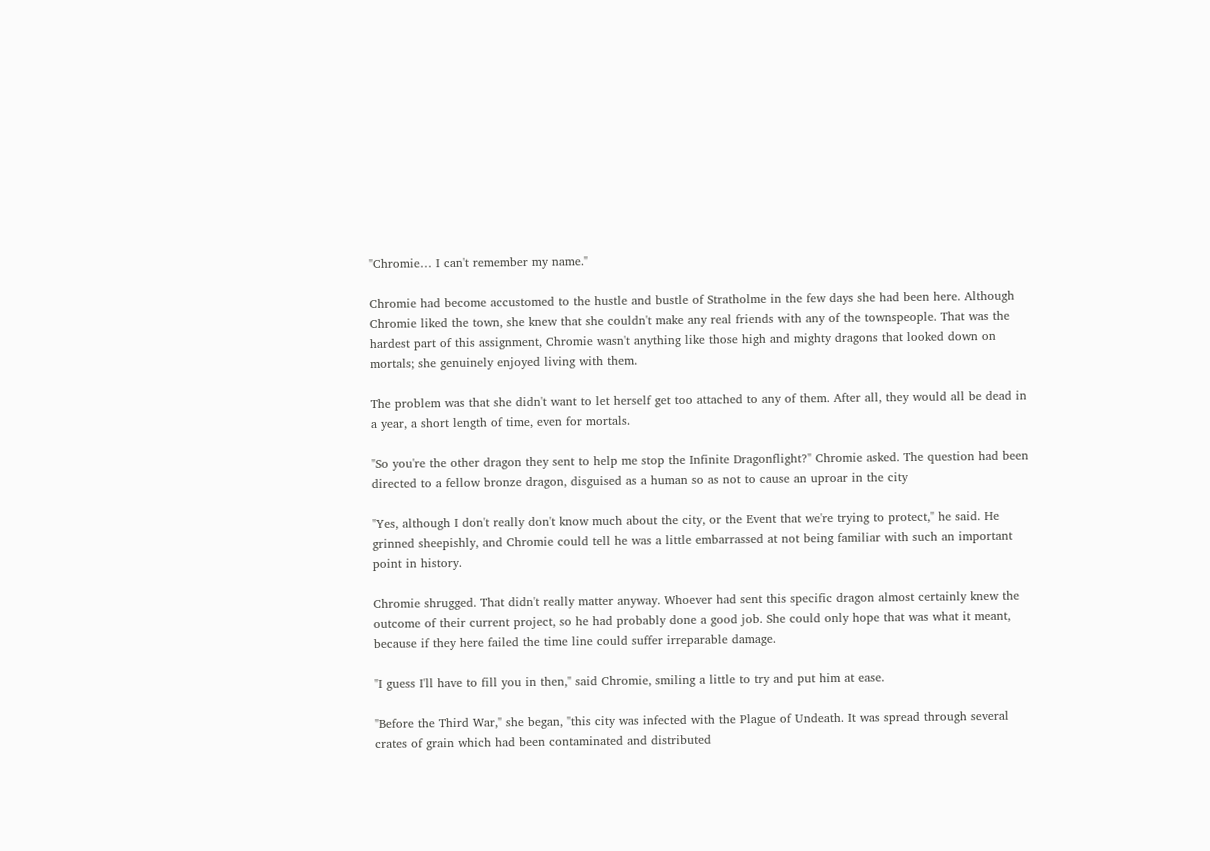"Chromie… I can't remember my name."

Chromie had become accustomed to the hustle and bustle of Stratholme in the few days she had been here. Although Chromie liked the town, she knew that she couldn't make any real friends with any of the townspeople. That was the hardest part of this assignment, Chromie wasn't anything like those high and mighty dragons that looked down on mortals; she genuinely enjoyed living with them.

The problem was that she didn't want to let herself get too attached to any of them. After all, they would all be dead in a year, a short length of time, even for mortals.

"So you're the other dragon they sent to help me stop the Infinite Dragonflight?" Chromie asked. The question had been directed to a fellow bronze dragon, disguised as a human so as not to cause an uproar in the city

"Yes, although I don't really don't know much about the city, or the Event that we're trying to protect," he said. He grinned sheepishly, and Chromie could tell he was a little embarrassed at not being familiar with such an important point in history.

Chromie shrugged. That didn't really matter anyway. Whoever had sent this specific dragon almost certainly knew the outcome of their current project, so he had probably done a good job. She could only hope that was what it meant, because if they here failed the time line could suffer irreparable damage.

"I guess I'll have to fill you in then," said Chromie, smiling a little to try and put him at ease.

"Before the Third War," she began, "this city was infected with the Plague of Undeath. It was spread through several crates of grain which had been contaminated and distributed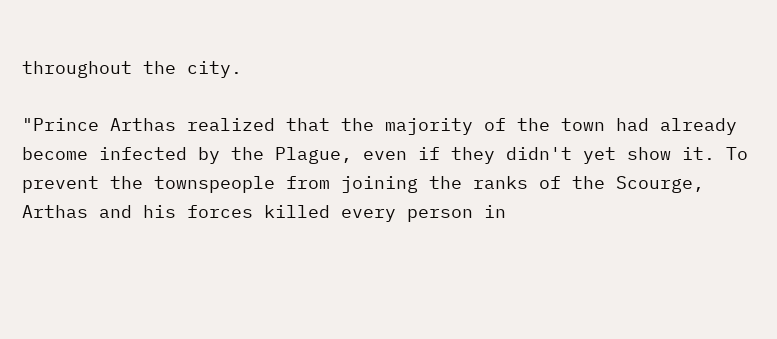throughout the city.

"Prince Arthas realized that the majority of the town had already become infected by the Plague, even if they didn't yet show it. To prevent the townspeople from joining the ranks of the Scourge, Arthas and his forces killed every person in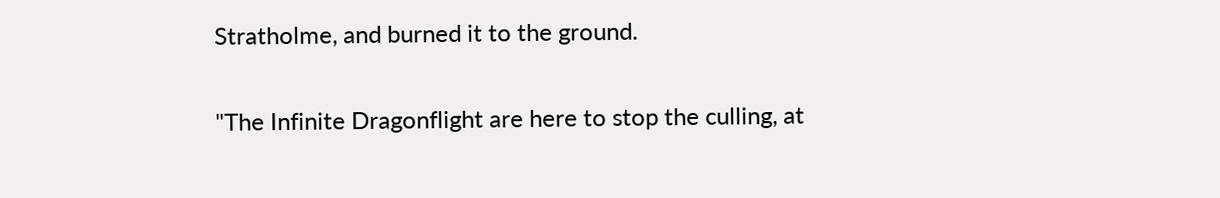Stratholme, and burned it to the ground.

"The Infinite Dragonflight are here to stop the culling, at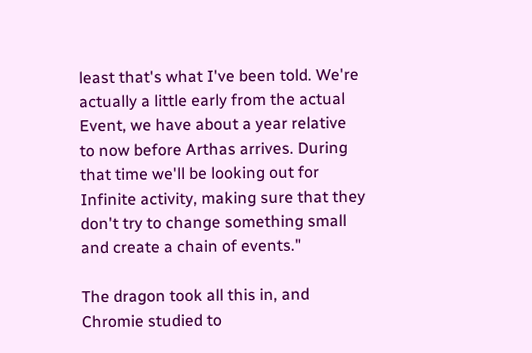least that's what I've been told. We're actually a little early from the actual Event, we have about a year relative to now before Arthas arrives. During that time we'll be looking out for Infinite activity, making sure that they don't try to change something small and create a chain of events."

The dragon took all this in, and Chromie studied to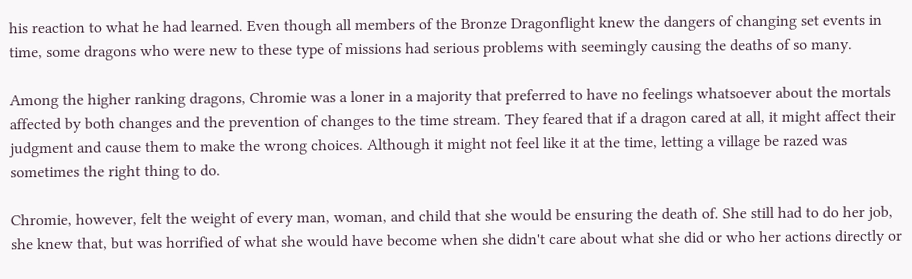his reaction to what he had learned. Even though all members of the Bronze Dragonflight knew the dangers of changing set events in time, some dragons who were new to these type of missions had serious problems with seemingly causing the deaths of so many.

Among the higher ranking dragons, Chromie was a loner in a majority that preferred to have no feelings whatsoever about the mortals affected by both changes and the prevention of changes to the time stream. They feared that if a dragon cared at all, it might affect their judgment and cause them to make the wrong choices. Although it might not feel like it at the time, letting a village be razed was sometimes the right thing to do.

Chromie, however, felt the weight of every man, woman, and child that she would be ensuring the death of. She still had to do her job, she knew that, but was horrified of what she would have become when she didn't care about what she did or who her actions directly or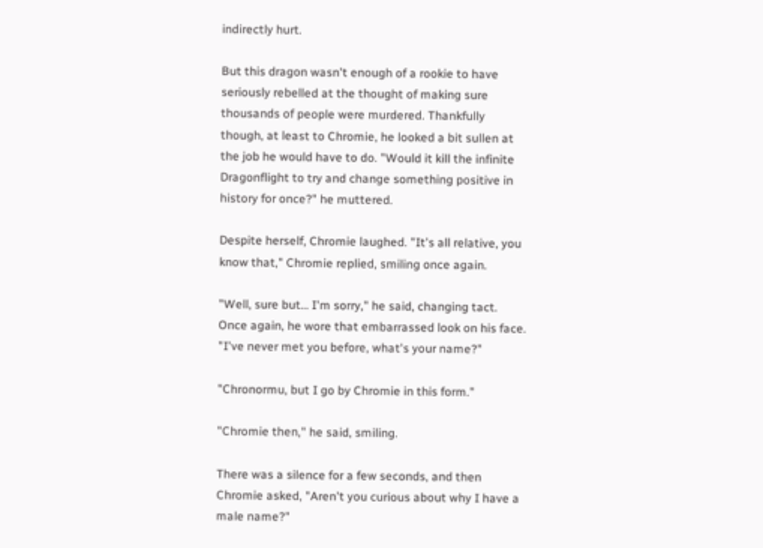indirectly hurt.

But this dragon wasn't enough of a rookie to have seriously rebelled at the thought of making sure thousands of people were murdered. Thankfully though, at least to Chromie, he looked a bit sullen at the job he would have to do. "Would it kill the infinite Dragonflight to try and change something positive in history for once?" he muttered.

Despite herself, Chromie laughed. "It's all relative, you know that," Chromie replied, smiling once again.

"Well, sure but… I'm sorry," he said, changing tact. Once again, he wore that embarrassed look on his face. "I've never met you before, what's your name?"

"Chronormu, but I go by Chromie in this form."

"Chromie then," he said, smiling.

There was a silence for a few seconds, and then Chromie asked, "Aren't you curious about why I have a male name?"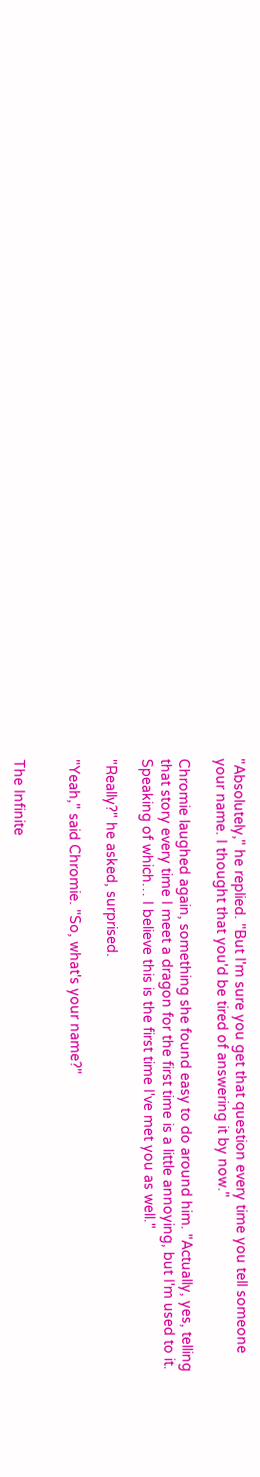"Absolutely," he replied. "But I'm sure you get that question every time you tell someone your name. I thought that you'd be tired of answering it by now."

Chromie laughed again, something she found easy to do around him. "Actually, yes, telling that story every time I meet a dragon for the first time is a little annoying, but I'm used to it. Speaking of which… I believe this is the first time I've met you as well."

"Really?" he asked, surprised.

"Yeah," said Chromie. "So, what's your name?"


The Infinite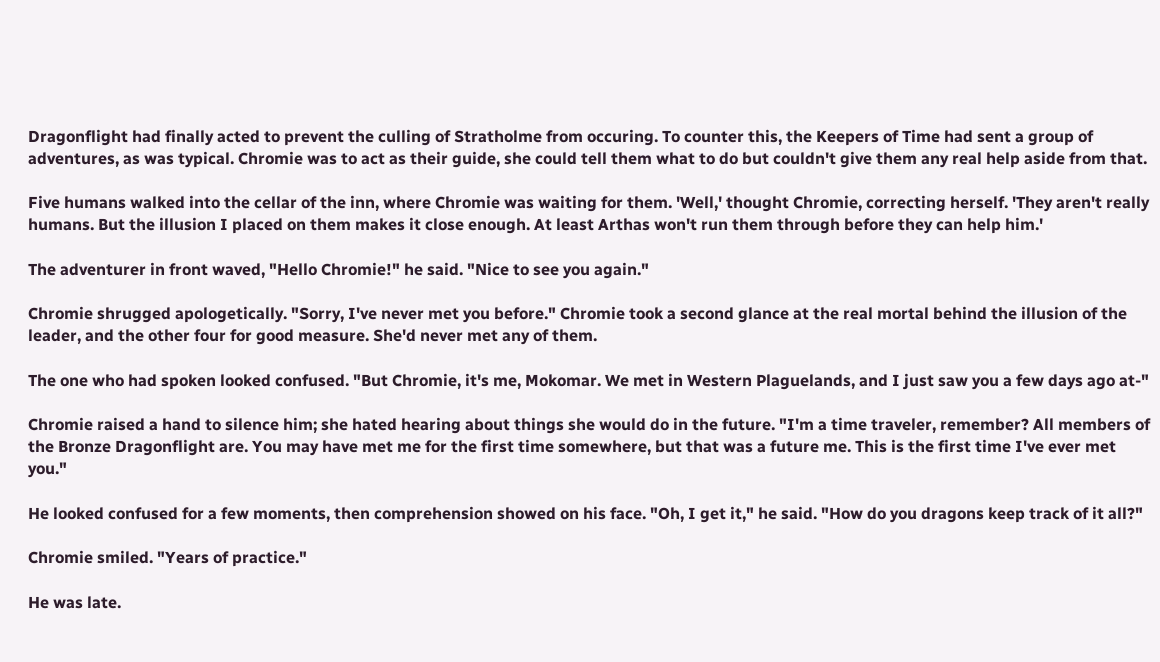Dragonflight had finally acted to prevent the culling of Stratholme from occuring. To counter this, the Keepers of Time had sent a group of adventures, as was typical. Chromie was to act as their guide, she could tell them what to do but couldn't give them any real help aside from that.

Five humans walked into the cellar of the inn, where Chromie was waiting for them. 'Well,' thought Chromie, correcting herself. 'They aren't really humans. But the illusion I placed on them makes it close enough. At least Arthas won't run them through before they can help him.'

The adventurer in front waved, "Hello Chromie!" he said. "Nice to see you again."

Chromie shrugged apologetically. "Sorry, I've never met you before." Chromie took a second glance at the real mortal behind the illusion of the leader, and the other four for good measure. She'd never met any of them.

The one who had spoken looked confused. "But Chromie, it's me, Mokomar. We met in Western Plaguelands, and I just saw you a few days ago at-"

Chromie raised a hand to silence him; she hated hearing about things she would do in the future. "I'm a time traveler, remember? All members of the Bronze Dragonflight are. You may have met me for the first time somewhere, but that was a future me. This is the first time I've ever met you."

He looked confused for a few moments, then comprehension showed on his face. "Oh, I get it," he said. "How do you dragons keep track of it all?"

Chromie smiled. "Years of practice."

He was late.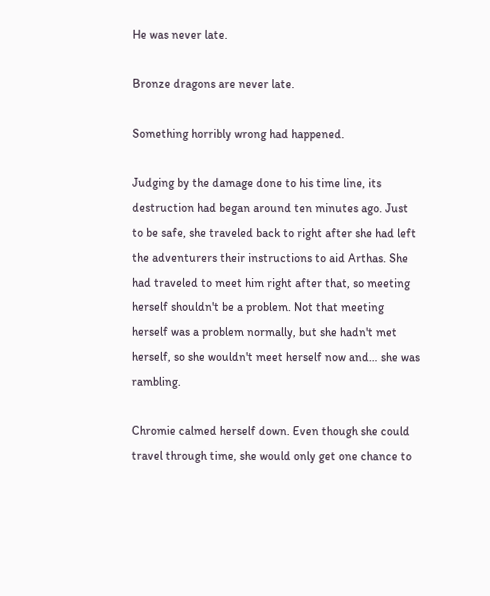He was never late.

Bronze dragons are never late.

Something horribly wrong had happened.

Judging by the damage done to his time line, its destruction had began around ten minutes ago. Just to be safe, she traveled back to right after she had left the adventurers their instructions to aid Arthas. She had traveled to meet him right after that, so meeting herself shouldn't be a problem. Not that meeting herself was a problem normally, but she hadn't met herself, so she wouldn't meet herself now and… she was rambling.

Chromie calmed herself down. Even though she could travel through time, she would only get one chance to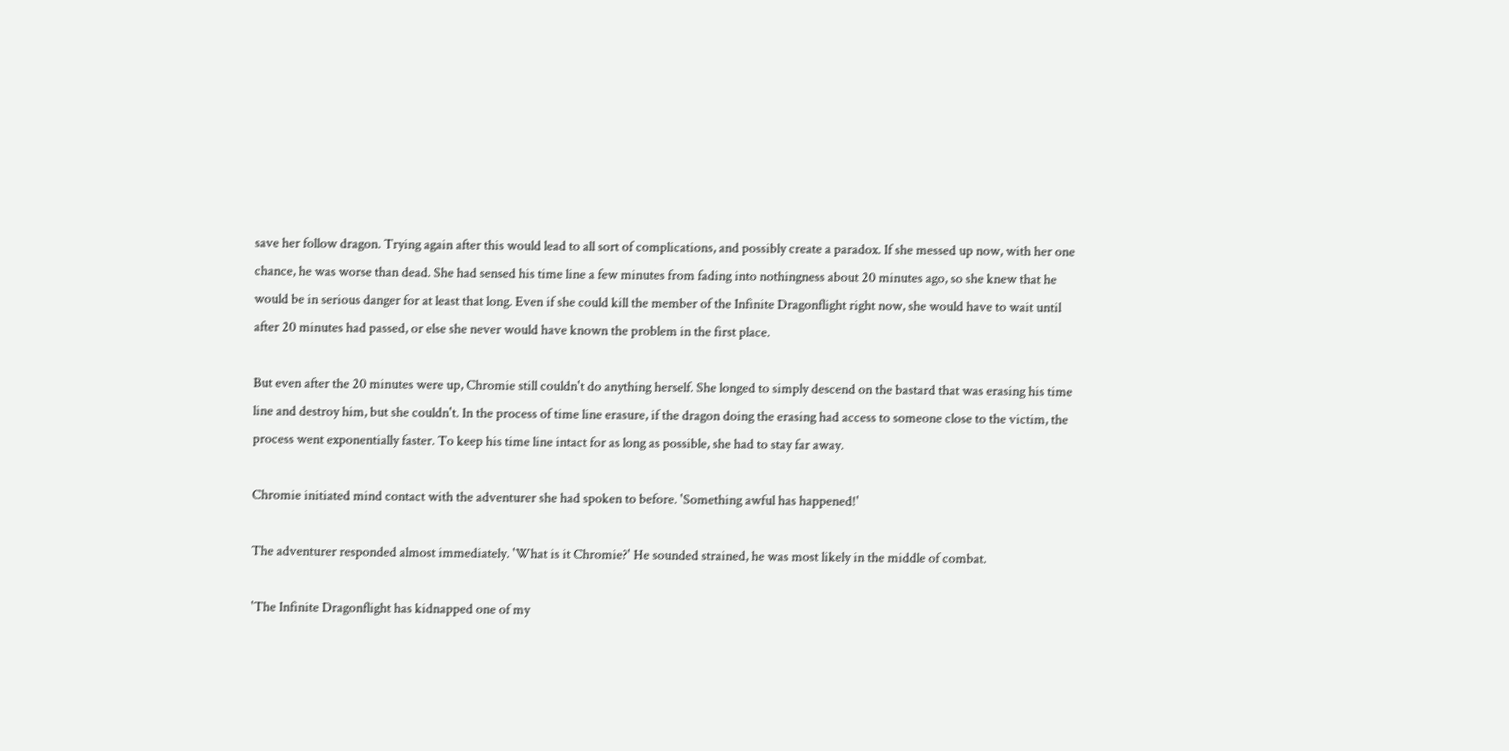save her follow dragon. Trying again after this would lead to all sort of complications, and possibly create a paradox. If she messed up now, with her one chance, he was worse than dead. She had sensed his time line a few minutes from fading into nothingness about 20 minutes ago, so she knew that he would be in serious danger for at least that long. Even if she could kill the member of the Infinite Dragonflight right now, she would have to wait until after 20 minutes had passed, or else she never would have known the problem in the first place.

But even after the 20 minutes were up, Chromie still couldn't do anything herself. She longed to simply descend on the bastard that was erasing his time line and destroy him, but she couldn't. In the process of time line erasure, if the dragon doing the erasing had access to someone close to the victim, the process went exponentially faster. To keep his time line intact for as long as possible, she had to stay far away.

Chromie initiated mind contact with the adventurer she had spoken to before. 'Something awful has happened!'

The adventurer responded almost immediately. 'What is it Chromie?' He sounded strained, he was most likely in the middle of combat.

'The Infinite Dragonflight has kidnapped one of my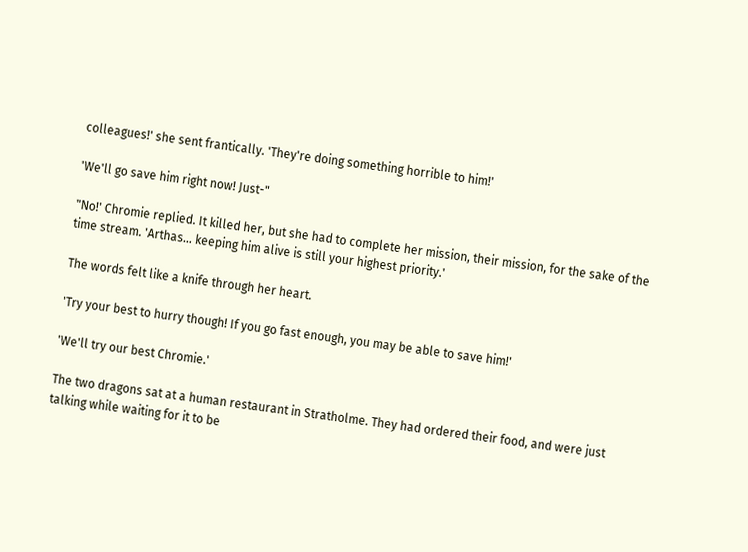colleagues!' she sent frantically. 'They're doing something horrible to him!'

'We'll go save him right now! Just-"

"No!' Chromie replied. It killed her, but she had to complete her mission, their mission, for the sake of the time stream. 'Arthas… keeping him alive is still your highest priority.'

The words felt like a knife through her heart.

'Try your best to hurry though! If you go fast enough, you may be able to save him!'

'We'll try our best Chromie.'

The two dragons sat at a human restaurant in Stratholme. They had ordered their food, and were just talking while waiting for it to be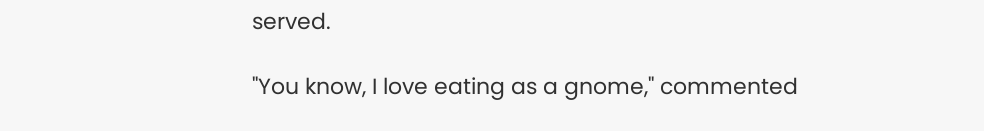served.

"You know, I love eating as a gnome," commented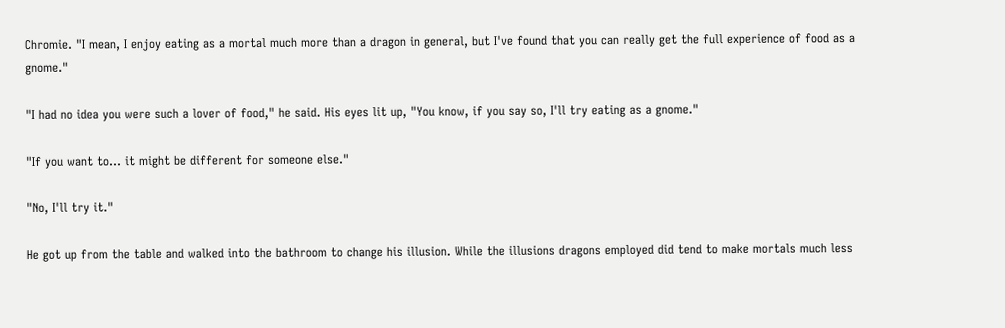Chromie. "I mean, I enjoy eating as a mortal much more than a dragon in general, but I've found that you can really get the full experience of food as a gnome."

"I had no idea you were such a lover of food," he said. His eyes lit up, "You know, if you say so, I'll try eating as a gnome."

"If you want to… it might be different for someone else."

"No, I'll try it."

He got up from the table and walked into the bathroom to change his illusion. While the illusions dragons employed did tend to make mortals much less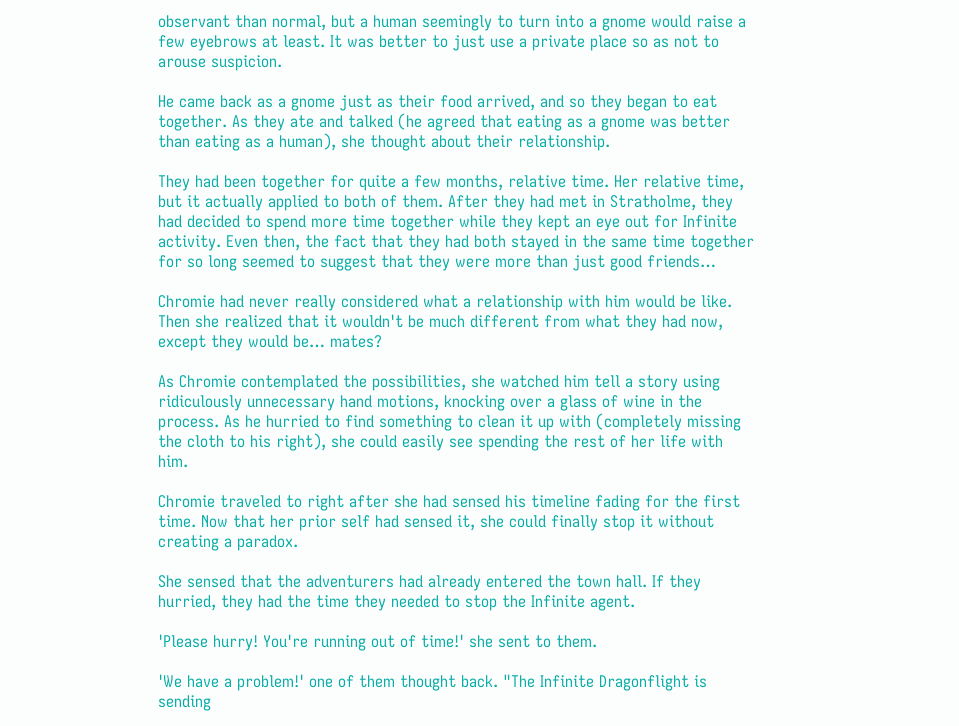observant than normal, but a human seemingly to turn into a gnome would raise a few eyebrows at least. It was better to just use a private place so as not to arouse suspicion.

He came back as a gnome just as their food arrived, and so they began to eat together. As they ate and talked (he agreed that eating as a gnome was better than eating as a human), she thought about their relationship.

They had been together for quite a few months, relative time. Her relative time, but it actually applied to both of them. After they had met in Stratholme, they had decided to spend more time together while they kept an eye out for Infinite activity. Even then, the fact that they had both stayed in the same time together for so long seemed to suggest that they were more than just good friends…

Chromie had never really considered what a relationship with him would be like. Then she realized that it wouldn't be much different from what they had now, except they would be… mates?

As Chromie contemplated the possibilities, she watched him tell a story using ridiculously unnecessary hand motions, knocking over a glass of wine in the process. As he hurried to find something to clean it up with (completely missing the cloth to his right), she could easily see spending the rest of her life with him.

Chromie traveled to right after she had sensed his timeline fading for the first time. Now that her prior self had sensed it, she could finally stop it without creating a paradox.

She sensed that the adventurers had already entered the town hall. If they hurried, they had the time they needed to stop the Infinite agent.

'Please hurry! You're running out of time!' she sent to them.

'We have a problem!' one of them thought back. "The Infinite Dragonflight is sending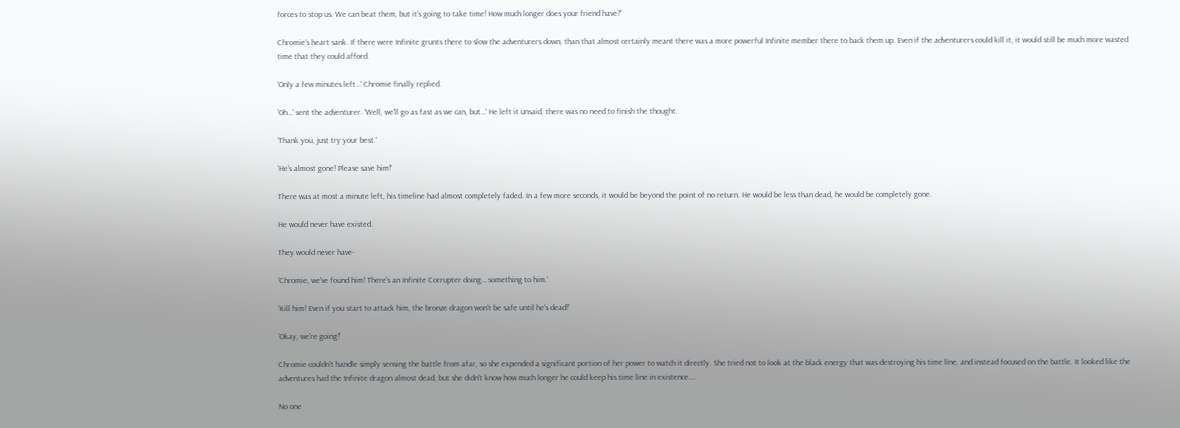forces to stop us. We can beat them, but it's going to take time! How much longer does your friend have?'

Chromie's heart sank. If there were Infinite grunts there to slow the adventurers down, than that almost certainly meant there was a more powerful Infinite member there to back them up. Even if the adventurers could kill it, it would still be much more wasted time that they could afford.

'Only a few minutes left…' Chromie finally replied.

'Oh…' sent the adventurer. 'Well, we'll go as fast as we can, but…' He left it unsaid, there was no need to finish the thought.

'Thank you, just try your best.'

'He's almost gone! Please save him!'

There was at most a minute left, his timeline had almost completely faded. In a few more seconds, it would be beyond the point of no return. He would be less than dead, he would be completely gone.

He would never have existed.

They would never have-

'Chromie, we've found him! There's an Infinite Corrupter doing… something to him.'

'Kill him! Even if you start to attack him, the bronze dragon won't be safe until he's dead!'

'Okay, we're going!'

Chromie couldn't handle simply sensing the battle from afar, so she expended a significant portion of her power to watch it directly. She tried not to look at the black energy that was destroying his time line, and instead focused on the battle. It looked like the adventures had the Infinite dragon almost dead, but she didn't know how much longer he could keep his time line in existence….

No one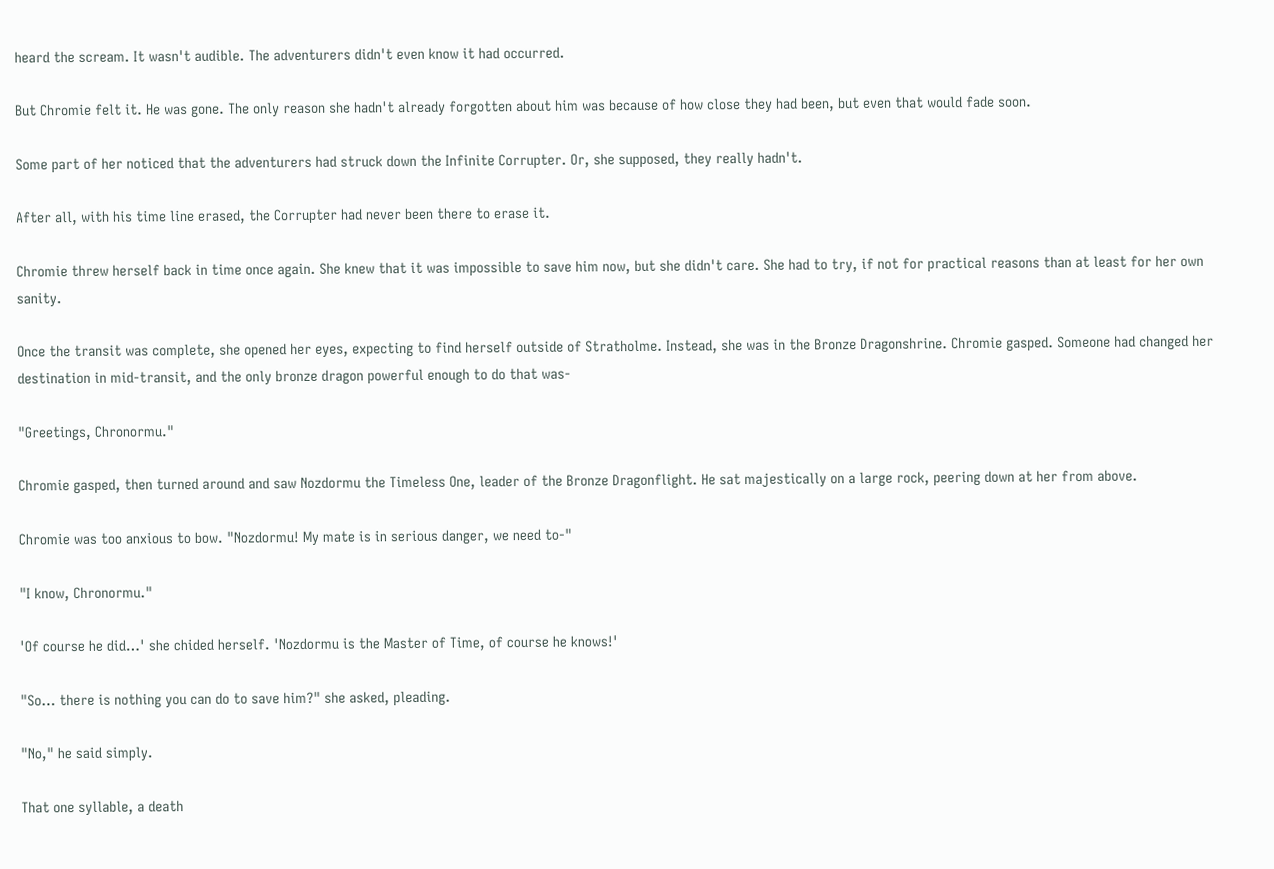heard the scream. It wasn't audible. The adventurers didn't even know it had occurred.

But Chromie felt it. He was gone. The only reason she hadn't already forgotten about him was because of how close they had been, but even that would fade soon.

Some part of her noticed that the adventurers had struck down the Infinite Corrupter. Or, she supposed, they really hadn't.

After all, with his time line erased, the Corrupter had never been there to erase it.

Chromie threw herself back in time once again. She knew that it was impossible to save him now, but she didn't care. She had to try, if not for practical reasons than at least for her own sanity.

Once the transit was complete, she opened her eyes, expecting to find herself outside of Stratholme. Instead, she was in the Bronze Dragonshrine. Chromie gasped. Someone had changed her destination in mid-transit, and the only bronze dragon powerful enough to do that was-

"Greetings, Chronormu."

Chromie gasped, then turned around and saw Nozdormu the Timeless One, leader of the Bronze Dragonflight. He sat majestically on a large rock, peering down at her from above.

Chromie was too anxious to bow. "Nozdormu! My mate is in serious danger, we need to-"

"I know, Chronormu."

'Of course he did…' she chided herself. 'Nozdormu is the Master of Time, of course he knows!'

"So… there is nothing you can do to save him?" she asked, pleading.

"No," he said simply.

That one syllable, a death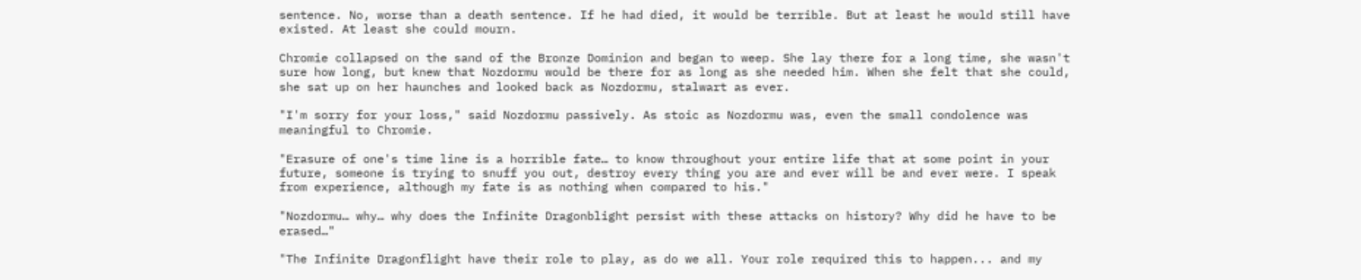sentence. No, worse than a death sentence. If he had died, it would be terrible. But at least he would still have existed. At least she could mourn.

Chromie collapsed on the sand of the Bronze Dominion and began to weep. She lay there for a long time, she wasn't sure how long, but knew that Nozdormu would be there for as long as she needed him. When she felt that she could, she sat up on her haunches and looked back as Nozdormu, stalwart as ever.

"I'm sorry for your loss," said Nozdormu passively. As stoic as Nozdormu was, even the small condolence was meaningful to Chromie.

"Erasure of one's time line is a horrible fate… to know throughout your entire life that at some point in your future, someone is trying to snuff you out, destroy every thing you are and ever will be and ever were. I speak from experience, although my fate is as nothing when compared to his."

"Nozdormu… why… why does the Infinite Dragonblight persist with these attacks on history? Why did he have to be erased…"

"The Infinite Dragonflight have their role to play, as do we all. Your role required this to happen... and my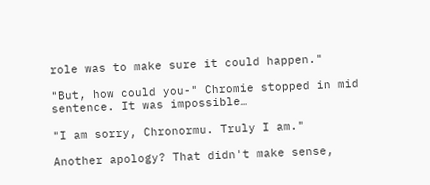role was to make sure it could happen."

"But, how could you-" Chromie stopped in mid sentence. It was impossible…

"I am sorry, Chronormu. Truly I am."

Another apology? That didn't make sense,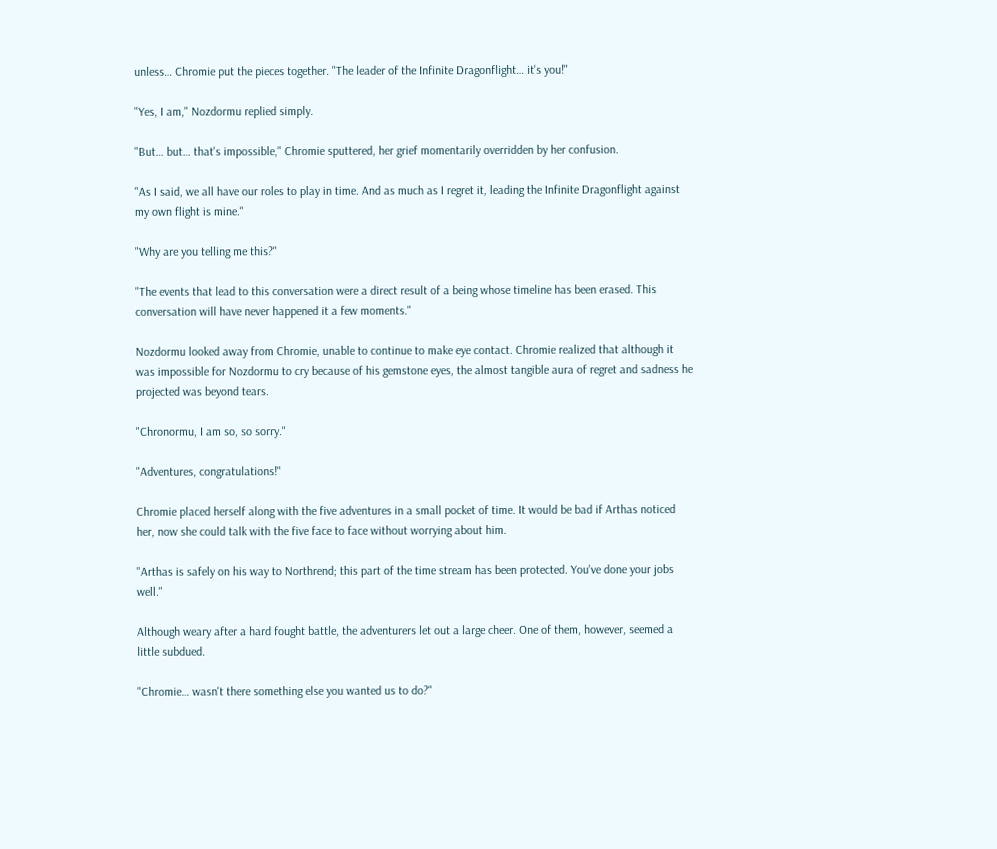unless… Chromie put the pieces together. "The leader of the Infinite Dragonflight… it's you!"

"Yes, I am," Nozdormu replied simply.

"But… but… that's impossible," Chromie sputtered, her grief momentarily overridden by her confusion.

"As I said, we all have our roles to play in time. And as much as I regret it, leading the Infinite Dragonflight against my own flight is mine."

"Why are you telling me this?"

"The events that lead to this conversation were a direct result of a being whose timeline has been erased. This conversation will have never happened it a few moments."

Nozdormu looked away from Chromie, unable to continue to make eye contact. Chromie realized that although it was impossible for Nozdormu to cry because of his gemstone eyes, the almost tangible aura of regret and sadness he projected was beyond tears.

"Chronormu, I am so, so sorry."

"Adventures, congratulations!"

Chromie placed herself along with the five adventures in a small pocket of time. It would be bad if Arthas noticed her, now she could talk with the five face to face without worrying about him.

"Arthas is safely on his way to Northrend; this part of the time stream has been protected. You've done your jobs well."

Although weary after a hard fought battle, the adventurers let out a large cheer. One of them, however, seemed a little subdued.

"Chromie… wasn't there something else you wanted us to do?"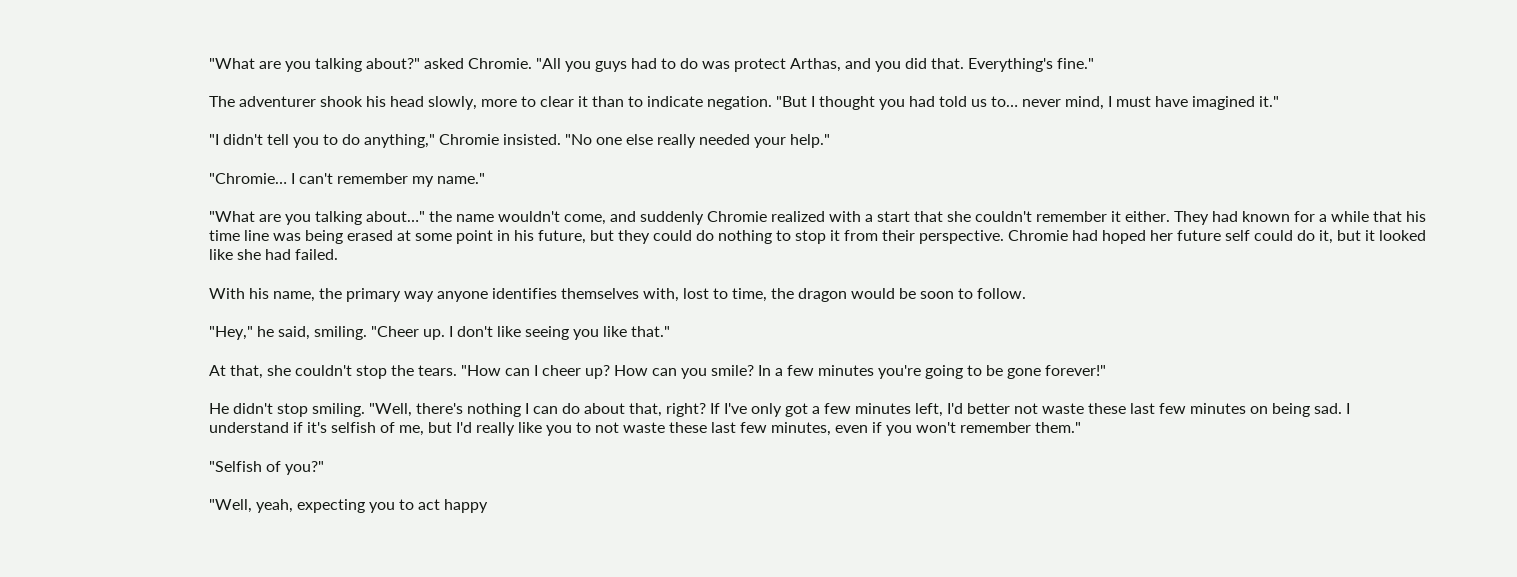"What are you talking about?" asked Chromie. "All you guys had to do was protect Arthas, and you did that. Everything's fine."

The adventurer shook his head slowly, more to clear it than to indicate negation. "But I thought you had told us to… never mind, I must have imagined it."

"I didn't tell you to do anything," Chromie insisted. "No one else really needed your help."

"Chromie… I can't remember my name."

"What are you talking about…" the name wouldn't come, and suddenly Chromie realized with a start that she couldn't remember it either. They had known for a while that his time line was being erased at some point in his future, but they could do nothing to stop it from their perspective. Chromie had hoped her future self could do it, but it looked like she had failed.

With his name, the primary way anyone identifies themselves with, lost to time, the dragon would be soon to follow.

"Hey," he said, smiling. "Cheer up. I don't like seeing you like that."

At that, she couldn't stop the tears. "How can I cheer up? How can you smile? In a few minutes you're going to be gone forever!"

He didn't stop smiling. "Well, there's nothing I can do about that, right? If I've only got a few minutes left, I'd better not waste these last few minutes on being sad. I understand if it's selfish of me, but I'd really like you to not waste these last few minutes, even if you won't remember them."

"Selfish of you?"

"Well, yeah, expecting you to act happy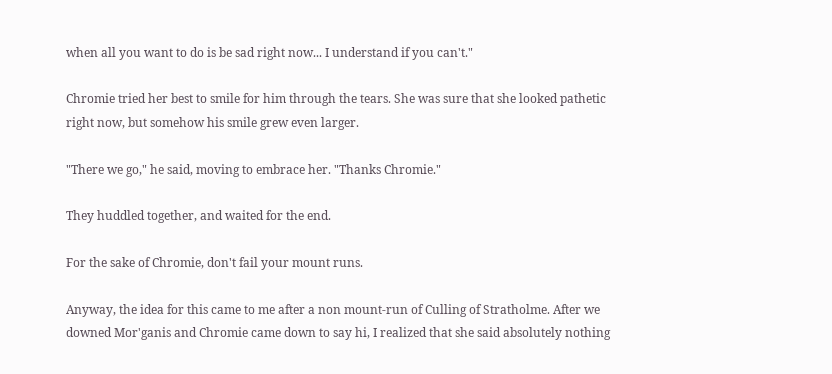when all you want to do is be sad right now... I understand if you can't."

Chromie tried her best to smile for him through the tears. She was sure that she looked pathetic right now, but somehow his smile grew even larger.

"There we go," he said, moving to embrace her. "Thanks Chromie."

They huddled together, and waited for the end.

For the sake of Chromie, don't fail your mount runs.

Anyway, the idea for this came to me after a non mount-run of Culling of Stratholme. After we downed Mor'ganis and Chromie came down to say hi, I realized that she said absolutely nothing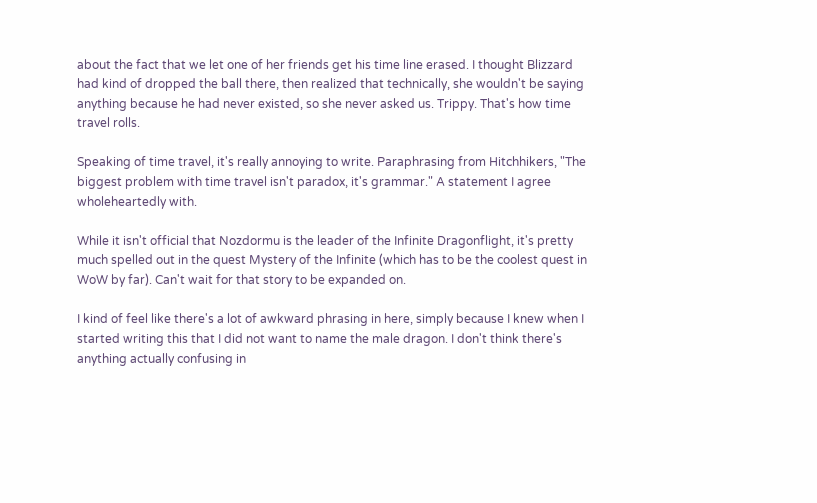about the fact that we let one of her friends get his time line erased. I thought Blizzard had kind of dropped the ball there, then realized that technically, she wouldn't be saying anything because he had never existed, so she never asked us. Trippy. That's how time travel rolls.

Speaking of time travel, it's really annoying to write. Paraphrasing from Hitchhikers, "The biggest problem with time travel isn't paradox, it's grammar." A statement I agree wholeheartedly with.

While it isn't official that Nozdormu is the leader of the Infinite Dragonflight, it's pretty much spelled out in the quest Mystery of the Infinite (which has to be the coolest quest in WoW by far). Can't wait for that story to be expanded on.

I kind of feel like there's a lot of awkward phrasing in here, simply because I knew when I started writing this that I did not want to name the male dragon. I don't think there's anything actually confusing in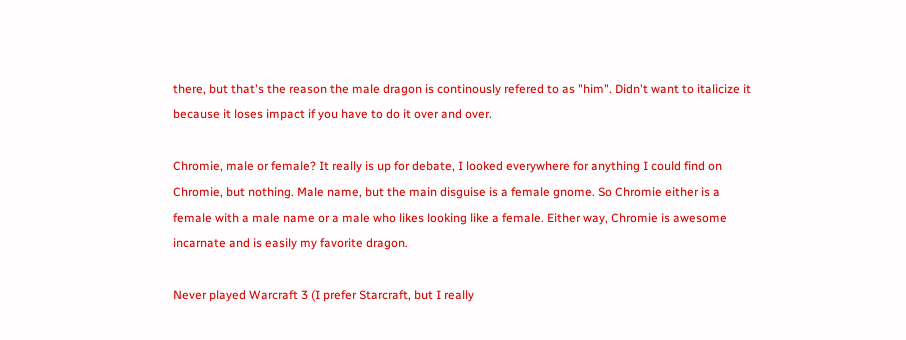there, but that's the reason the male dragon is continously refered to as "him". Didn't want to italicize it because it loses impact if you have to do it over and over.

Chromie, male or female? It really is up for debate, I looked everywhere for anything I could find on Chromie, but nothing. Male name, but the main disguise is a female gnome. So Chromie either is a female with a male name or a male who likes looking like a female. Either way, Chromie is awesome incarnate and is easily my favorite dragon.

Never played Warcraft 3 (I prefer Starcraft, but I really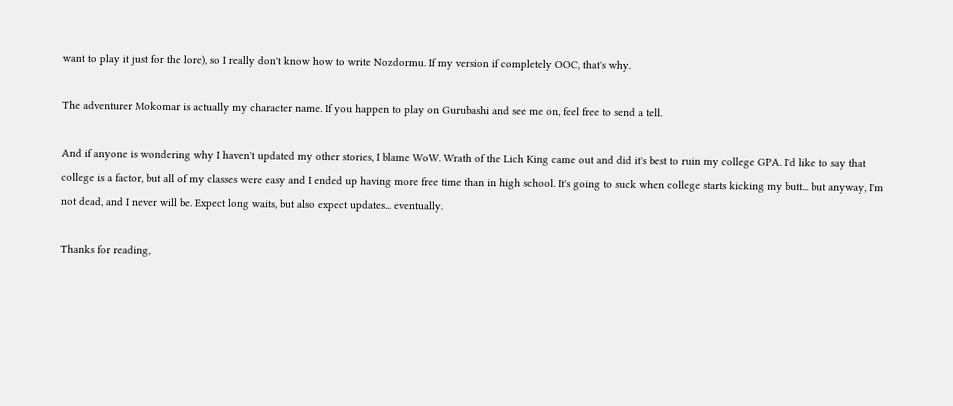want to play it just for the lore), so I really don't know how to write Nozdormu. If my version if completely OOC, that's why.

The adventurer Mokomar is actually my character name. If you happen to play on Gurubashi and see me on, feel free to send a tell.

And if anyone is wondering why I haven't updated my other stories, I blame WoW. Wrath of the Lich King came out and did it's best to ruin my college GPA. I'd like to say that college is a factor, but all of my classes were easy and I ended up having more free time than in high school. It's going to suck when college starts kicking my butt... but anyway, I'm not dead, and I never will be. Expect long waits, but also expect updates... eventually.

Thanks for reading,